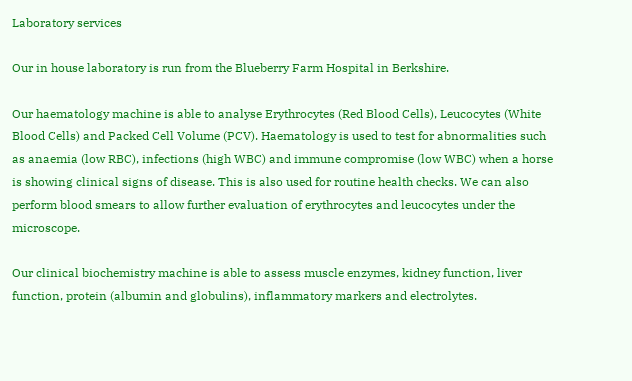Laboratory services

Our in house laboratory is run from the Blueberry Farm Hospital in Berkshire.

Our haematology machine is able to analyse Erythrocytes (Red Blood Cells), Leucocytes (White Blood Cells) and Packed Cell Volume (PCV). Haematology is used to test for abnormalities such as anaemia (low RBC), infections (high WBC) and immune compromise (low WBC) when a horse is showing clinical signs of disease. This is also used for routine health checks. We can also perform blood smears to allow further evaluation of erythrocytes and leucocytes under the microscope.

Our clinical biochemistry machine is able to assess muscle enzymes, kidney function, liver function, protein (albumin and globulins), inflammatory markers and electrolytes.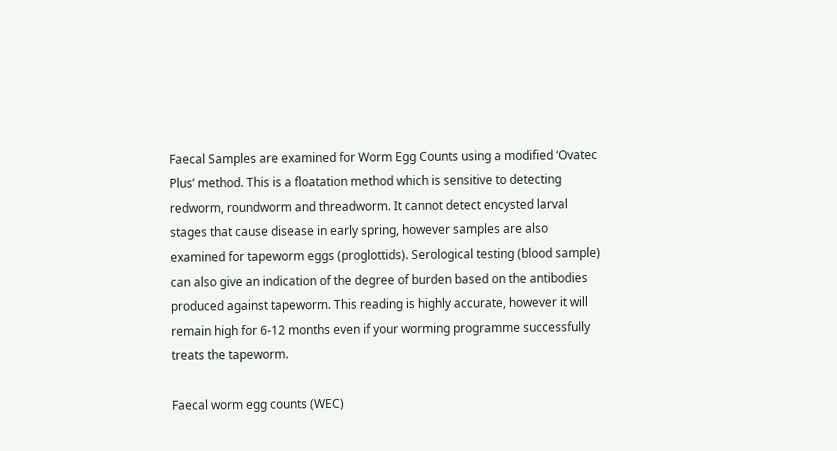Faecal Samples are examined for Worm Egg Counts using a modified ‘Ovatec Plus’ method. This is a floatation method which is sensitive to detecting redworm, roundworm and threadworm. It cannot detect encysted larval stages that cause disease in early spring, however samples are also examined for tapeworm eggs (proglottids). Serological testing (blood sample) can also give an indication of the degree of burden based on the antibodies produced against tapeworm. This reading is highly accurate, however it will remain high for 6-12 months even if your worming programme successfully treats the tapeworm.

Faecal worm egg counts (WEC)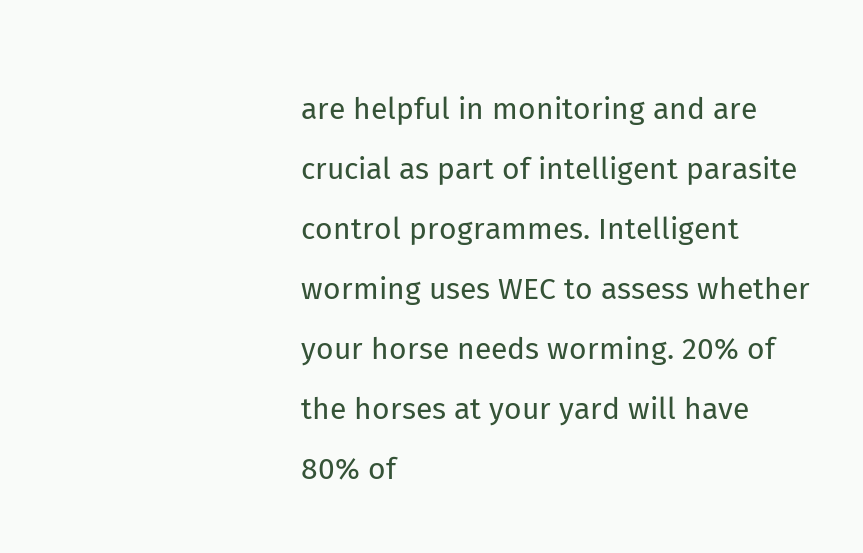are helpful in monitoring and are crucial as part of intelligent parasite control programmes. Intelligent worming uses WEC to assess whether your horse needs worming. 20% of the horses at your yard will have 80% of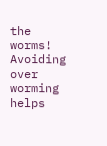the worms! Avoiding over worming helps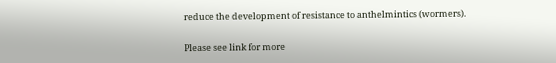reduce the development of resistance to anthelmintics (wormers).

Please see link for more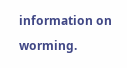information on worming.